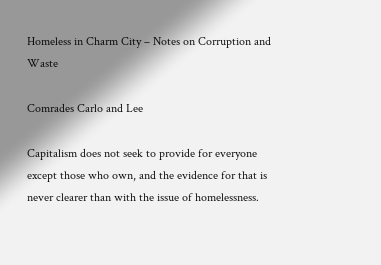Homeless in Charm City – Notes on Corruption and Waste

Comrades Carlo and Lee

Capitalism does not seek to provide for everyone except those who own, and the evidence for that is never clearer than with the issue of homelessness.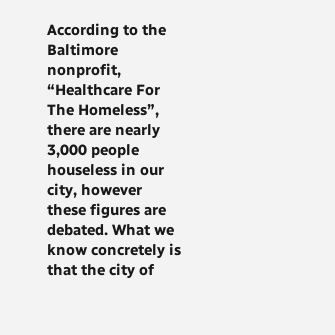According to the Baltimore nonprofit, “Healthcare For The Homeless”, there are nearly 3,000 people houseless in our city, however these figures are debated. What we know concretely is that the city of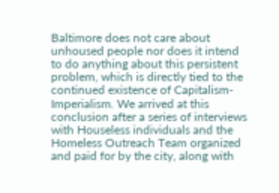Baltimore does not care about unhoused people nor does it intend to do anything about this persistent problem, which is directly tied to the continued existence of Capitalism-Imperialism. We arrived at this conclusion after a series of interviews with Houseless individuals and the Homeless Outreach Team organized and paid for by the city, along with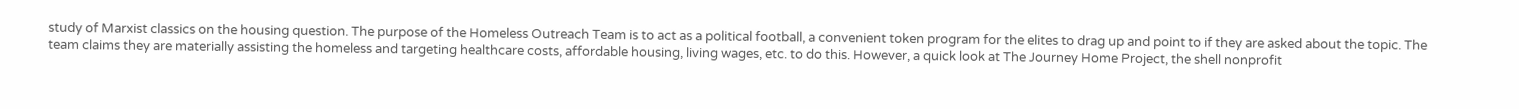study of Marxist classics on the housing question. The purpose of the Homeless Outreach Team is to act as a political football, a convenient token program for the elites to drag up and point to if they are asked about the topic. The team claims they are materially assisting the homeless and targeting healthcare costs, affordable housing, living wages, etc. to do this. However, a quick look at The Journey Home Project, the shell nonprofit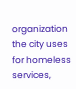organization the city uses for homeless services,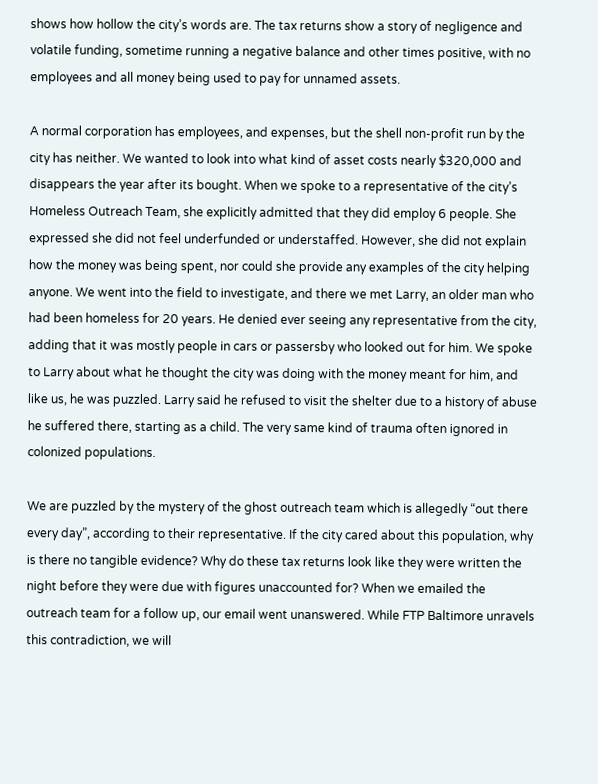shows how hollow the city’s words are. The tax returns show a story of negligence and volatile funding, sometime running a negative balance and other times positive, with no employees and all money being used to pay for unnamed assets.

A normal corporation has employees, and expenses, but the shell non-profit run by the city has neither. We wanted to look into what kind of asset costs nearly $320,000 and disappears the year after its bought. When we spoke to a representative of the city’s Homeless Outreach Team, she explicitly admitted that they did employ 6 people. She expressed she did not feel underfunded or understaffed. However, she did not explain how the money was being spent, nor could she provide any examples of the city helping anyone. We went into the field to investigate, and there we met Larry, an older man who had been homeless for 20 years. He denied ever seeing any representative from the city, adding that it was mostly people in cars or passersby who looked out for him. We spoke to Larry about what he thought the city was doing with the money meant for him, and like us, he was puzzled. Larry said he refused to visit the shelter due to a history of abuse he suffered there, starting as a child. The very same kind of trauma often ignored in colonized populations.

We are puzzled by the mystery of the ghost outreach team which is allegedly “out there every day”, according to their representative. If the city cared about this population, why is there no tangible evidence? Why do these tax returns look like they were written the night before they were due with figures unaccounted for? When we emailed the outreach team for a follow up, our email went unanswered. While FTP Baltimore unravels this contradiction, we will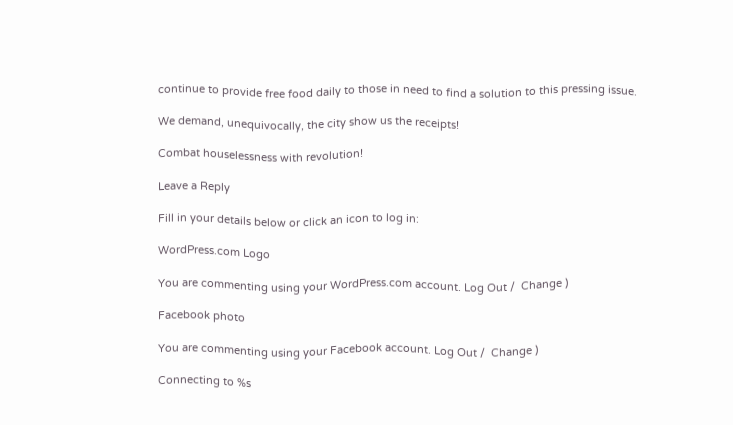continue to provide free food daily to those in need to find a solution to this pressing issue.

We demand, unequivocally, the city show us the receipts!

Combat houselessness with revolution!

Leave a Reply

Fill in your details below or click an icon to log in:

WordPress.com Logo

You are commenting using your WordPress.com account. Log Out /  Change )

Facebook photo

You are commenting using your Facebook account. Log Out /  Change )

Connecting to %s